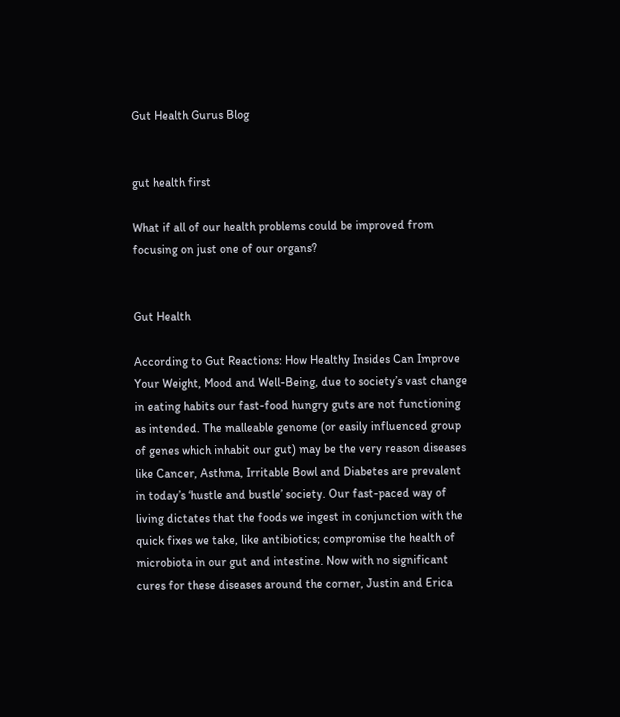Gut Health Gurus Blog


gut health first

What if all of our health problems could be improved from focusing on just one of our organs?


Gut Health

According to Gut Reactions: How Healthy Insides Can Improve Your Weight, Mood and Well-Being, due to society’s vast change in eating habits our fast-food hungry guts are not functioning as intended. The malleable genome (or easily influenced group of genes which inhabit our gut) may be the very reason diseases like Cancer, Asthma, Irritable Bowl and Diabetes are prevalent in today’s ‘hustle and bustle’ society. Our fast-paced way of living dictates that the foods we ingest in conjunction with the quick fixes we take, like antibiotics; compromise the health of microbiota in our gut and intestine. Now with no significant cures for these diseases around the corner, Justin and Erica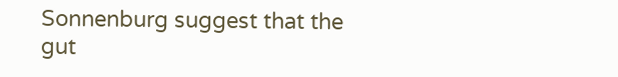Sonnenburg suggest that the gut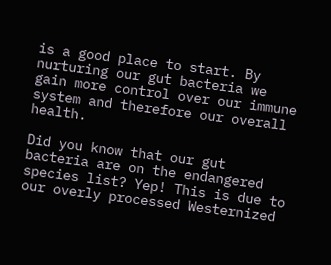is a good place to start. By nurturing our gut bacteria we gain more control over our immune system and therefore our overall health.

Did you know that our gut bacteria are on the endangered species list? Yep! This is due to our overly processed Westernized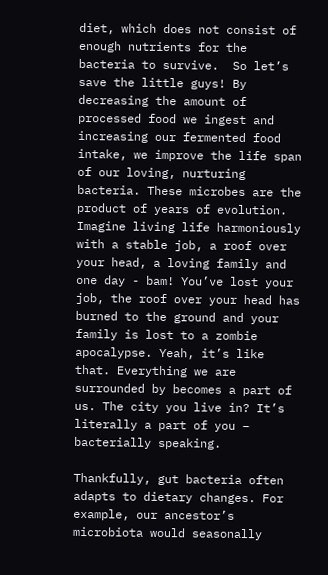diet, which does not consist of enough nutrients for the bacteria to survive.  So let’s save the little guys! By decreasing the amount of processed food we ingest and increasing our fermented food intake, we improve the life span of our loving, nurturing bacteria. These microbes are the product of years of evolution. Imagine living life harmoniously with a stable job, a roof over your head, a loving family and one day - bam! You’ve lost your job, the roof over your head has burned to the ground and your family is lost to a zombie apocalypse. Yeah, it’s like that. Everything we are surrounded by becomes a part of us. The city you live in? It’s literally a part of you – bacterially speaking.

Thankfully, gut bacteria often adapts to dietary changes. For example, our ancestor’s microbiota would seasonally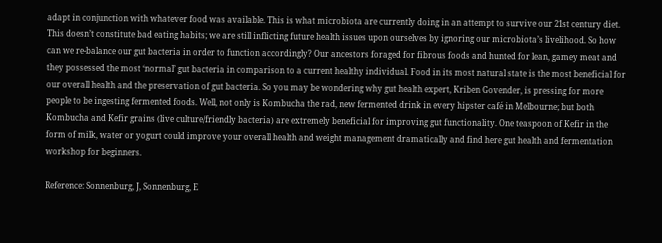adapt in conjunction with whatever food was available. This is what microbiota are currently doing in an attempt to survive our 21st century diet. This doesn’t constitute bad eating habits; we are still inflicting future health issues upon ourselves by ignoring our microbiota’s livelihood. So how can we re-balance our gut bacteria in order to function accordingly? Our ancestors foraged for fibrous foods and hunted for lean, gamey meat and they possessed the most ‘normal’ gut bacteria in comparison to a current healthy individual. Food in its most natural state is the most beneficial for our overall health and the preservation of gut bacteria. So you may be wondering why gut health expert, Kriben Govender, is pressing for more people to be ingesting fermented foods. Well, not only is Kombucha the rad, new fermented drink in every hipster café in Melbourne; but both Kombucha and Kefir grains (live culture/friendly bacteria) are extremely beneficial for improving gut functionality. One teaspoon of Kefir in the form of milk, water or yogurt could improve your overall health and weight management dramatically and find here gut health and fermentation workshop for beginners.

Reference: Sonnenburg, J, Sonnenburg, E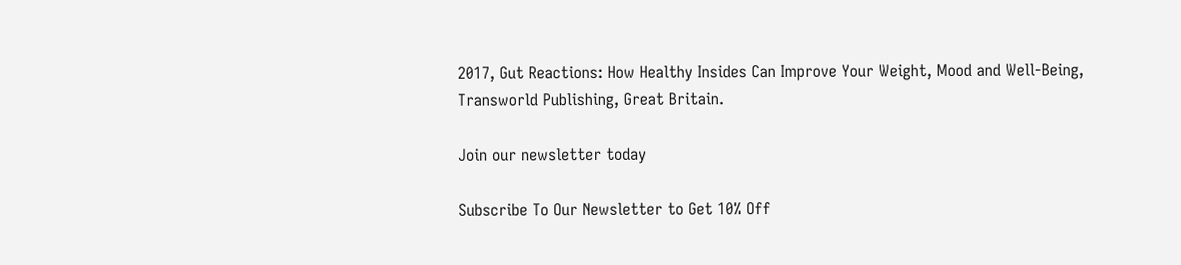2017, Gut Reactions: How Healthy Insides Can Improve Your Weight, Mood and Well-Being, Transworld Publishing, Great Britain.

Join our newsletter today

Subscribe To Our Newsletter to Get 10% Off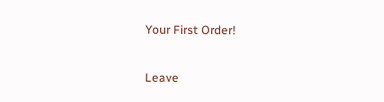Your First Order!

Leave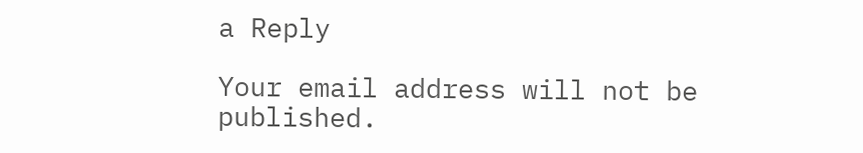a Reply

Your email address will not be published.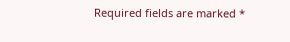Required fields are marked *